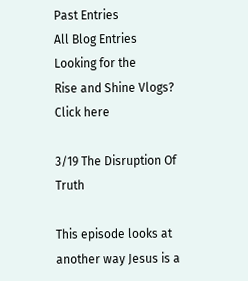Past Entries
All Blog Entries
Looking for the
Rise and Shine Vlogs?
Click here

3/19 The Disruption Of Truth

This episode looks at another way Jesus is a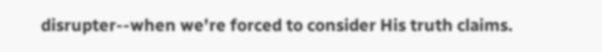disrupter--when we're forced to consider His truth claims.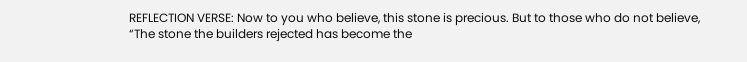REFLECTION VERSE: Now to you who believe, this stone is precious. But to those who do not believe,
“The stone the builders rejected has become the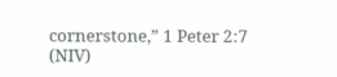cornerstone,” 1 Peter 2:7 (NIV)